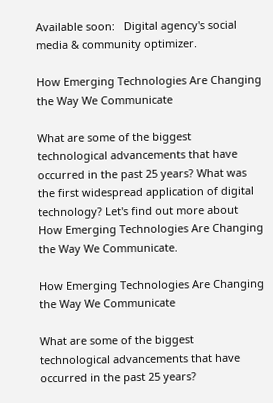Available soon:   Digital agency's social media & community optimizer.

How Emerging Technologies Are Changing the Way We Communicate

What are some of the biggest technological advancements that have occurred in the past 25 years? What was the first widespread application of digital technology? Let's find out more about How Emerging Technologies Are Changing the Way We Communicate.

How Emerging Technologies Are Changing the Way We Communicate

What are some of the biggest technological advancements that have occurred in the past 25 years?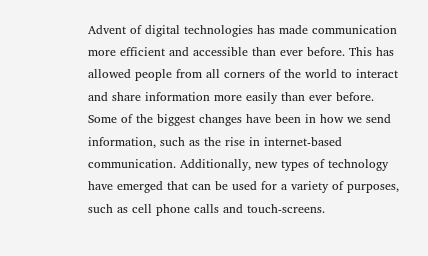Advent of digital technologies has made communication more efficient and accessible than ever before. This has allowed people from all corners of the world to interact and share information more easily than ever before. Some of the biggest changes have been in how we send information, such as the rise in internet-based communication. Additionally, new types of technology have emerged that can be used for a variety of purposes, such as cell phone calls and touch-screens.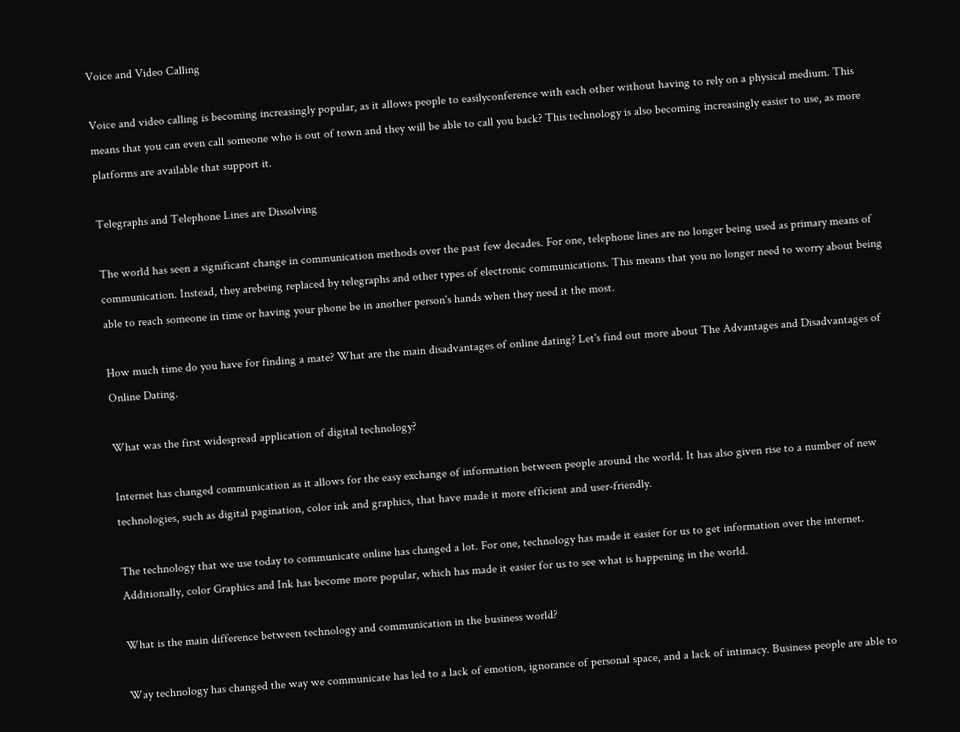Voice and Video Calling

Voice and video calling is becoming increasingly popular, as it allows people to easilyconference with each other without having to rely on a physical medium. This means that you can even call someone who is out of town and they will be able to call you back? This technology is also becoming increasingly easier to use, as more platforms are available that support it.

Telegraphs and Telephone Lines are Dissolving

The world has seen a significant change in communication methods over the past few decades. For one, telephone lines are no longer being used as primary means of communication. Instead, they arebeing replaced by telegraphs and other types of electronic communications. This means that you no longer need to worry about being able to reach someone in time or having your phone be in another person's hands when they need it the most.

How much time do you have for finding a mate? What are the main disadvantages of online dating? Let's find out more about The Advantages and Disadvantages of Online Dating.

What was the first widespread application of digital technology?

Internet has changed communication as it allows for the easy exchange of information between people around the world. It has also given rise to a number of new technologies, such as digital pagination, color ink and graphics, that have made it more efficient and user-friendly.

The technology that we use today to communicate online has changed a lot. For one, technology has made it easier for us to get information over the internet. Additionally, color Graphics and Ink has become more popular, which has made it easier for us to see what is happening in the world.

What is the main difference between technology and communication in the business world?

Way technology has changed the way we communicate has led to a lack of emotion, ignorance of personal space, and a lack of intimacy. Business people are able to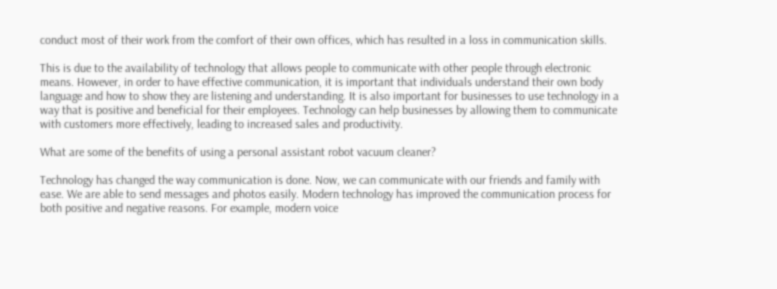conduct most of their work from the comfort of their own offices, which has resulted in a loss in communication skills.

This is due to the availability of technology that allows people to communicate with other people through electronic means. However, in order to have effective communication, it is important that individuals understand their own body language and how to show they are listening and understanding. It is also important for businesses to use technology in a way that is positive and beneficial for their employees. Technology can help businesses by allowing them to communicate with customers more effectively, leading to increased sales and productivity.

What are some of the benefits of using a personal assistant robot vacuum cleaner?

Technology has changed the way communication is done. Now, we can communicate with our friends and family with ease. We are able to send messages and photos easily. Modern technology has improved the communication process for both positive and negative reasons. For example, modern voice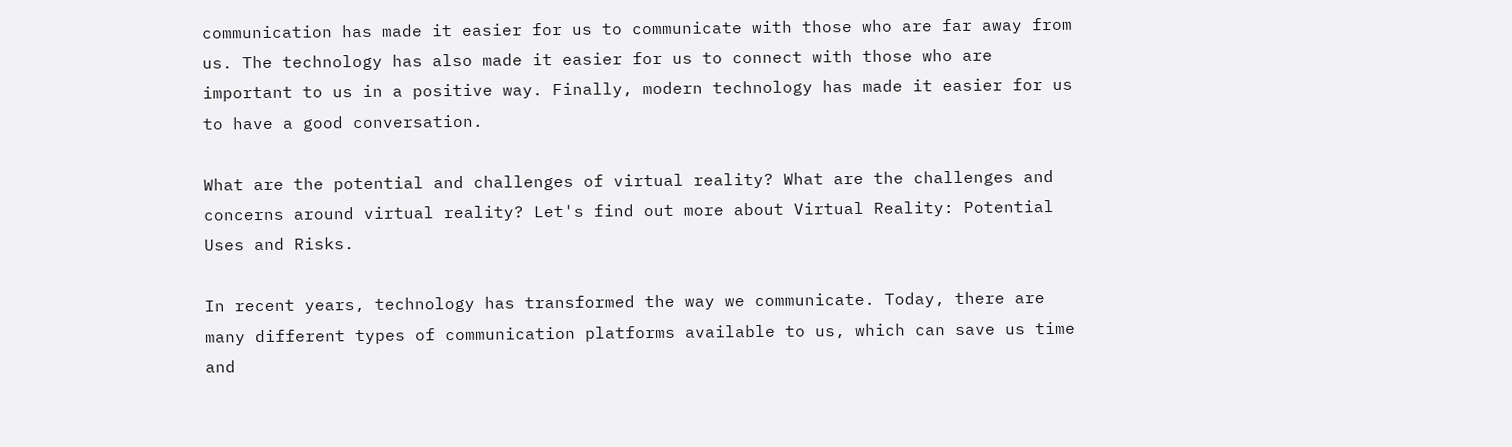communication has made it easier for us to communicate with those who are far away from us. The technology has also made it easier for us to connect with those who are important to us in a positive way. Finally, modern technology has made it easier for us to have a good conversation.

What are the potential and challenges of virtual reality? What are the challenges and concerns around virtual reality? Let's find out more about Virtual Reality: Potential Uses and Risks.

In recent years, technology has transformed the way we communicate. Today, there are many different types of communication platforms available to us, which can save us time and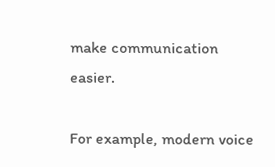make communication easier.

For example, modern voice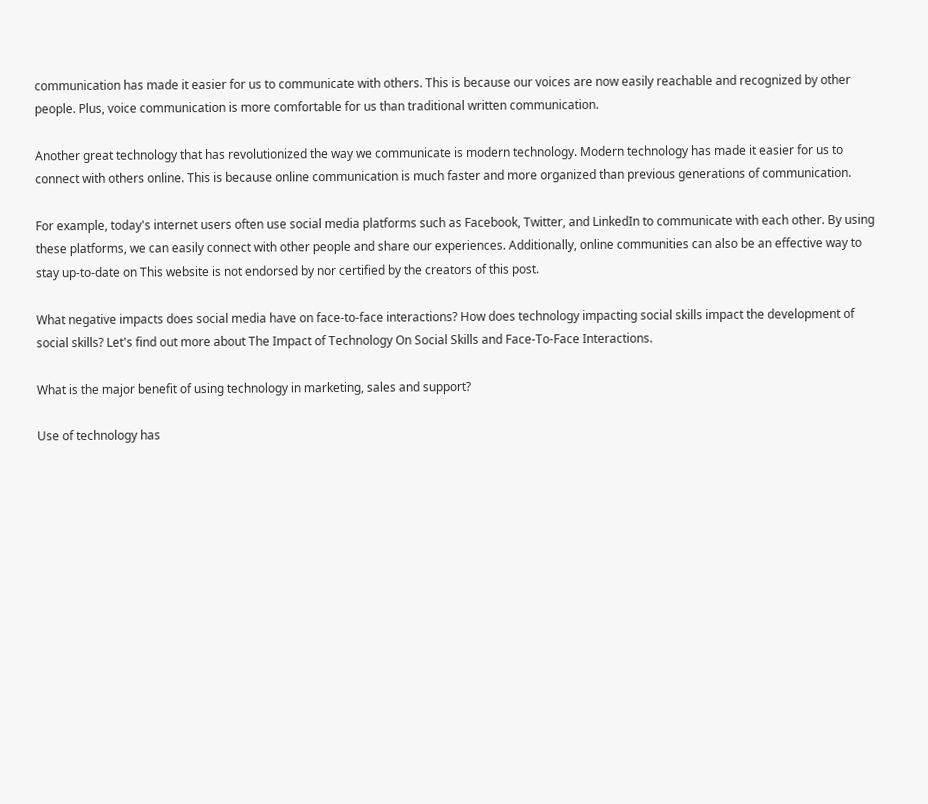communication has made it easier for us to communicate with others. This is because our voices are now easily reachable and recognized by other people. Plus, voice communication is more comfortable for us than traditional written communication.

Another great technology that has revolutionized the way we communicate is modern technology. Modern technology has made it easier for us to connect with others online. This is because online communication is much faster and more organized than previous generations of communication.

For example, today's internet users often use social media platforms such as Facebook, Twitter, and LinkedIn to communicate with each other. By using these platforms, we can easily connect with other people and share our experiences. Additionally, online communities can also be an effective way to stay up-to-date on This website is not endorsed by nor certified by the creators of this post.

What negative impacts does social media have on face-to-face interactions? How does technology impacting social skills impact the development of social skills? Let's find out more about The Impact of Technology On Social Skills and Face-To-Face Interactions.

What is the major benefit of using technology in marketing, sales and support?

Use of technology has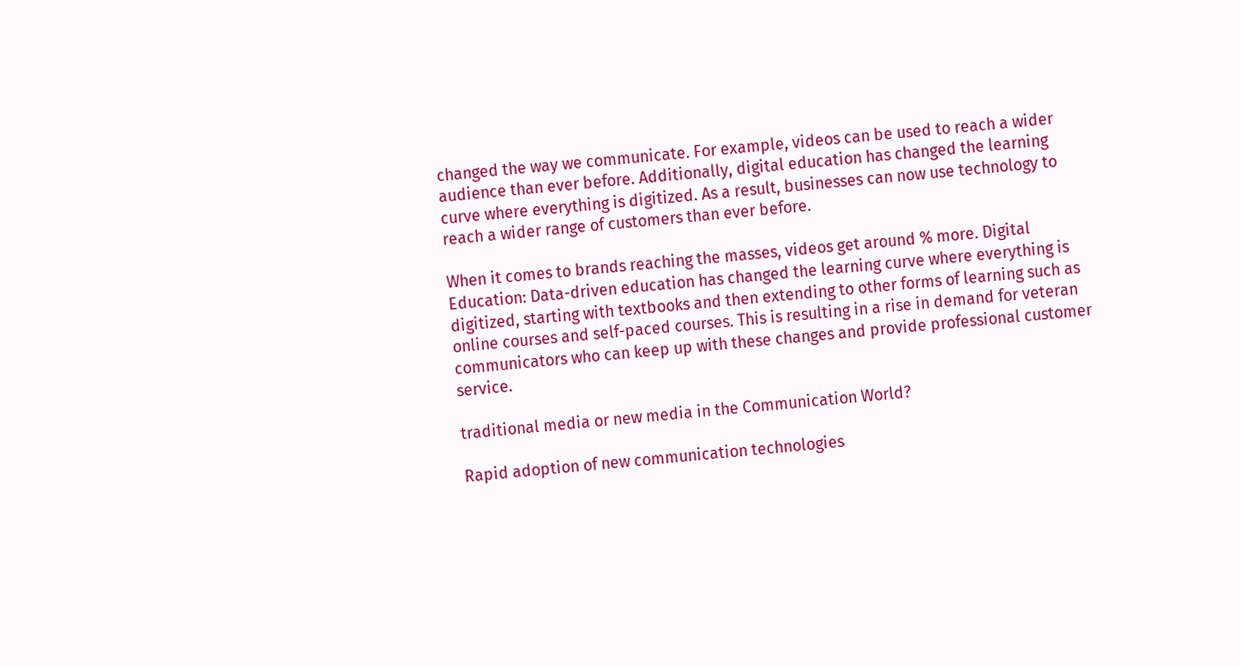changed the way we communicate. For example, videos can be used to reach a wider audience than ever before. Additionally, digital education has changed the learning curve where everything is digitized. As a result, businesses can now use technology to reach a wider range of customers than ever before.

When it comes to brands reaching the masses, videos get around % more. Digital Education: Data-driven education has changed the learning curve where everything is digitized, starting with textbooks and then extending to other forms of learning such as online courses and self-paced courses. This is resulting in a rise in demand for veteran communicators who can keep up with these changes and provide professional customer service.

traditional media or new media in the Communication World?

Rapid adoption of new communication technologies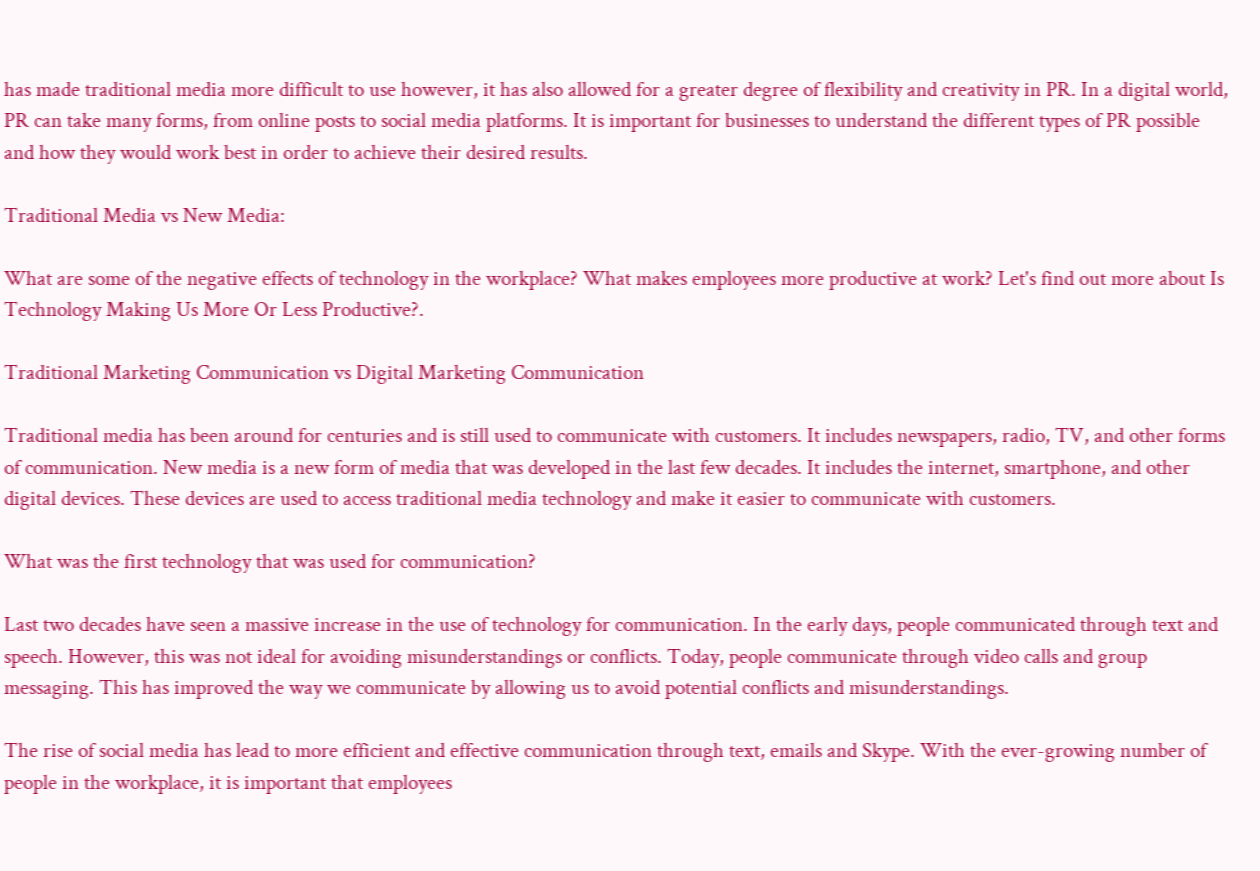has made traditional media more difficult to use however, it has also allowed for a greater degree of flexibility and creativity in PR. In a digital world, PR can take many forms, from online posts to social media platforms. It is important for businesses to understand the different types of PR possible and how they would work best in order to achieve their desired results.

Traditional Media vs New Media:

What are some of the negative effects of technology in the workplace? What makes employees more productive at work? Let's find out more about Is Technology Making Us More Or Less Productive?.

Traditional Marketing Communication vs Digital Marketing Communication

Traditional media has been around for centuries and is still used to communicate with customers. It includes newspapers, radio, TV, and other forms of communication. New media is a new form of media that was developed in the last few decades. It includes the internet, smartphone, and other digital devices. These devices are used to access traditional media technology and make it easier to communicate with customers.

What was the first technology that was used for communication?

Last two decades have seen a massive increase in the use of technology for communication. In the early days, people communicated through text and speech. However, this was not ideal for avoiding misunderstandings or conflicts. Today, people communicate through video calls and group messaging. This has improved the way we communicate by allowing us to avoid potential conflicts and misunderstandings.

The rise of social media has lead to more efficient and effective communication through text, emails and Skype. With the ever-growing number of people in the workplace, it is important that employees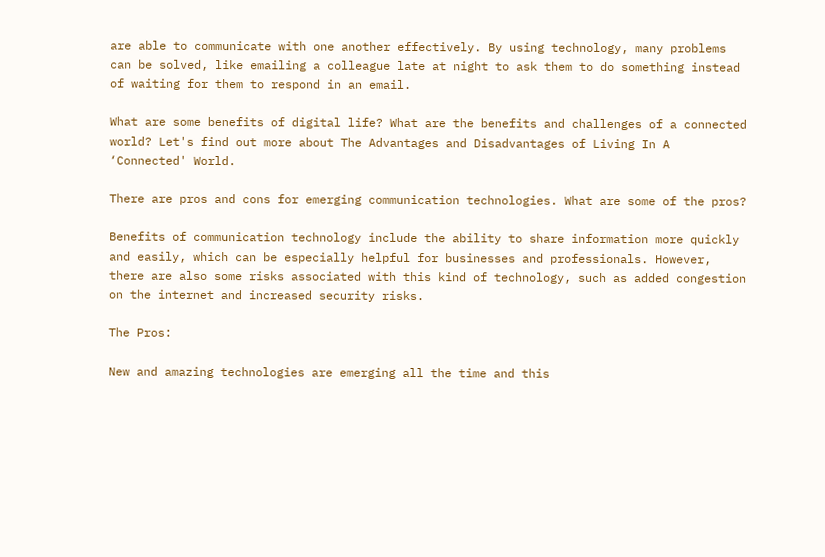are able to communicate with one another effectively. By using technology, many problems can be solved, like emailing a colleague late at night to ask them to do something instead of waiting for them to respond in an email.

What are some benefits of digital life? What are the benefits and challenges of a connected world? Let's find out more about The Advantages and Disadvantages of Living In A ‘Connected' World.

There are pros and cons for emerging communication technologies. What are some of the pros?

Benefits of communication technology include the ability to share information more quickly and easily, which can be especially helpful for businesses and professionals. However, there are also some risks associated with this kind of technology, such as added congestion on the internet and increased security risks.

The Pros:

New and amazing technologies are emerging all the time and this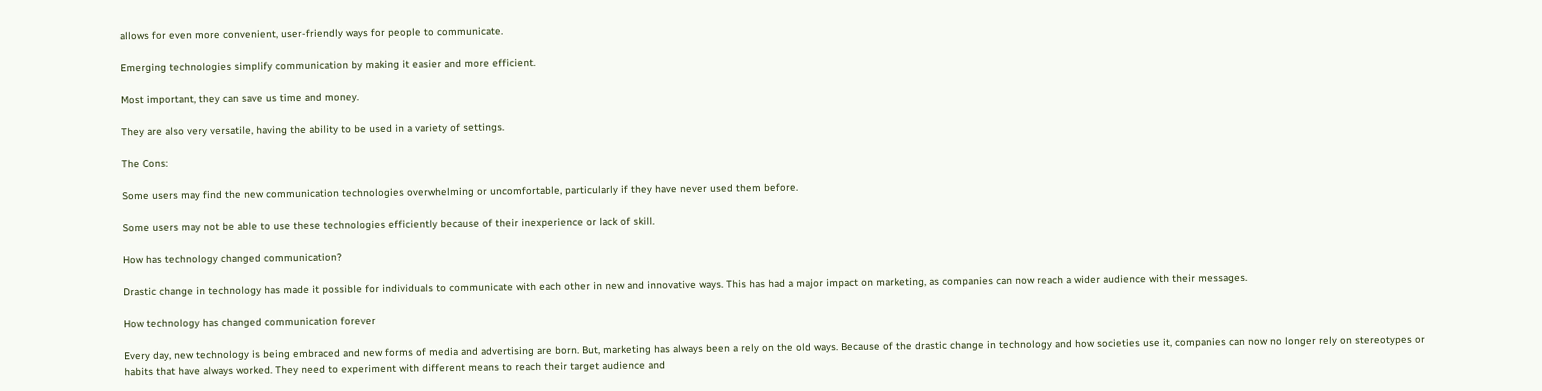allows for even more convenient, user-friendly ways for people to communicate.

Emerging technologies simplify communication by making it easier and more efficient.

Most important, they can save us time and money.

They are also very versatile, having the ability to be used in a variety of settings.

The Cons:

Some users may find the new communication technologies overwhelming or uncomfortable, particularly if they have never used them before.

Some users may not be able to use these technologies efficiently because of their inexperience or lack of skill.

How has technology changed communication?

Drastic change in technology has made it possible for individuals to communicate with each other in new and innovative ways. This has had a major impact on marketing, as companies can now reach a wider audience with their messages.

How technology has changed communication forever

Every day, new technology is being embraced and new forms of media and advertising are born. But, marketing has always been a rely on the old ways. Because of the drastic change in technology and how societies use it, companies can now no longer rely on stereotypes or habits that have always worked. They need to experiment with different means to reach their target audience and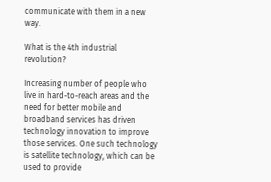communicate with them in a new way.

What is the 4th industrial revolution?

Increasing number of people who live in hard-to-reach areas and the need for better mobile and broadband services has driven technology innovation to improve those services. One such technology is satellite technology, which can be used to provide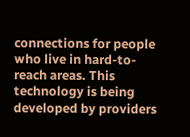connections for people who live in hard-to-reach areas. This technology is being developed by providers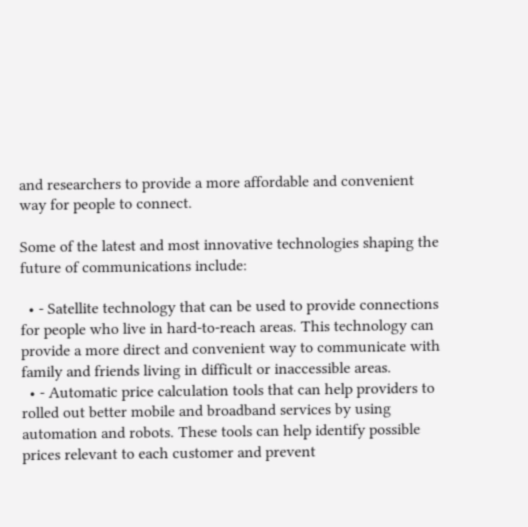and researchers to provide a more affordable and convenient way for people to connect.

Some of the latest and most innovative technologies shaping the future of communications include:

  • - Satellite technology that can be used to provide connections for people who live in hard-to-reach areas. This technology can provide a more direct and convenient way to communicate with family and friends living in difficult or inaccessible areas.
  • - Automatic price calculation tools that can help providers to rolled out better mobile and broadband services by using automation and robots. These tools can help identify possible prices relevant to each customer and prevent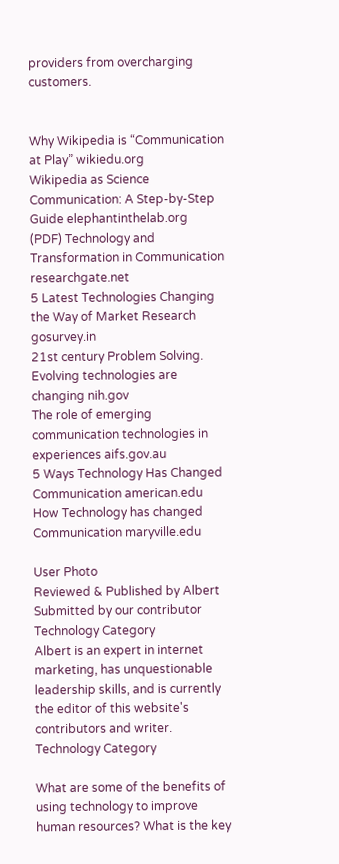providers from overcharging customers.


Why Wikipedia is “Communication at Play” wikiedu.org
Wikipedia as Science Communication: A Step-by-Step Guide elephantinthelab.org
(PDF) Technology and Transformation in Communication researchgate.net
5 Latest Technologies Changing the Way of Market Research gosurvey.in
21st century Problem Solving. Evolving technologies are changing nih.gov
The role of emerging communication technologies in experiences aifs.gov.au
5 Ways Technology Has Changed Communication american.edu
How Technology has changed Communication maryville.edu

User Photo
Reviewed & Published by Albert
Submitted by our contributor
Technology Category
Albert is an expert in internet marketing, has unquestionable leadership skills, and is currently the editor of this website's contributors and writer.
Technology Category

What are some of the benefits of using technology to improve human resources? What is the key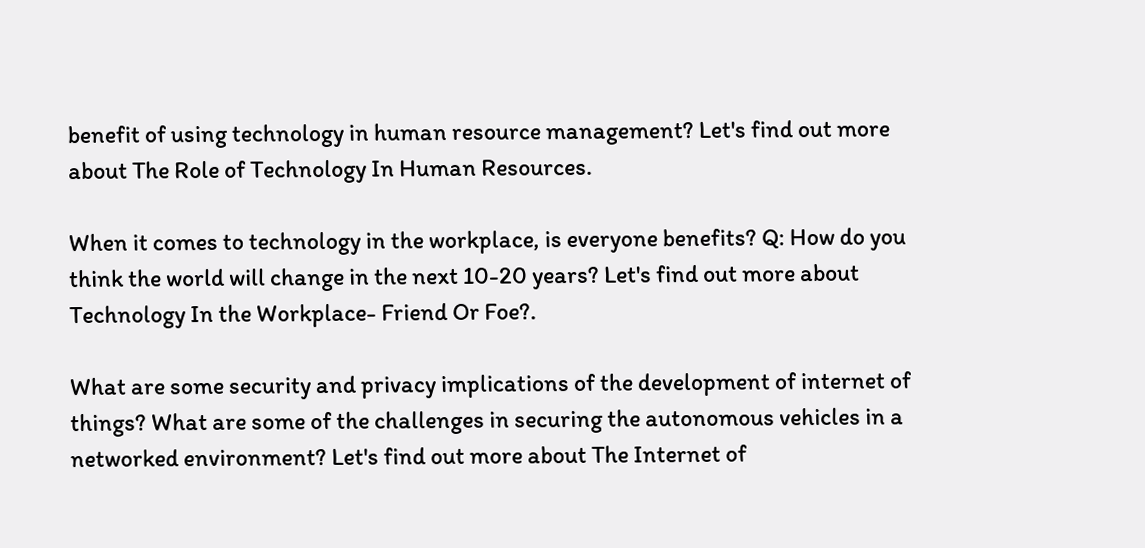benefit of using technology in human resource management? Let's find out more about The Role of Technology In Human Resources.

When it comes to technology in the workplace, is everyone benefits? Q: How do you think the world will change in the next 10-20 years? Let's find out more about Technology In the Workplace- Friend Or Foe?.

What are some security and privacy implications of the development of internet of things? What are some of the challenges in securing the autonomous vehicles in a networked environment? Let's find out more about The Internet of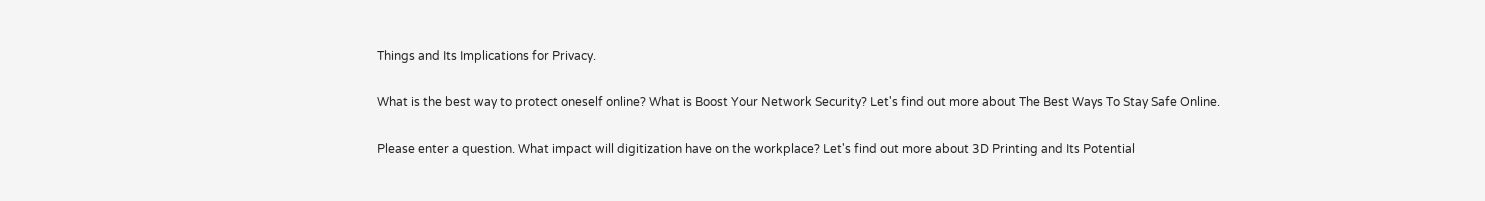Things and Its Implications for Privacy.

What is the best way to protect oneself online? What is Boost Your Network Security? Let's find out more about The Best Ways To Stay Safe Online.

Please enter a question. What impact will digitization have on the workplace? Let's find out more about 3D Printing and Its Potential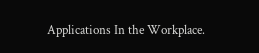Applications In the Workplace.